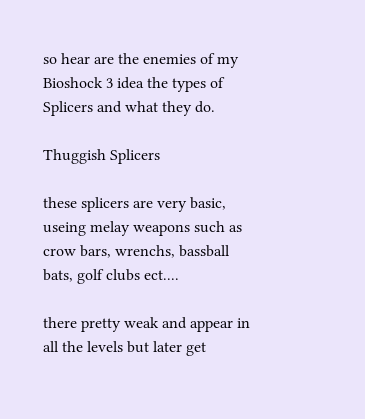so hear are the enemies of my Bioshock 3 idea the types of Splicers and what they do.

Thuggish Splicers

these splicers are very basic, useing melay weapons such as crow bars, wrenchs, bassball bats, golf clubs ect....

there pretty weak and appear in all the levels but later get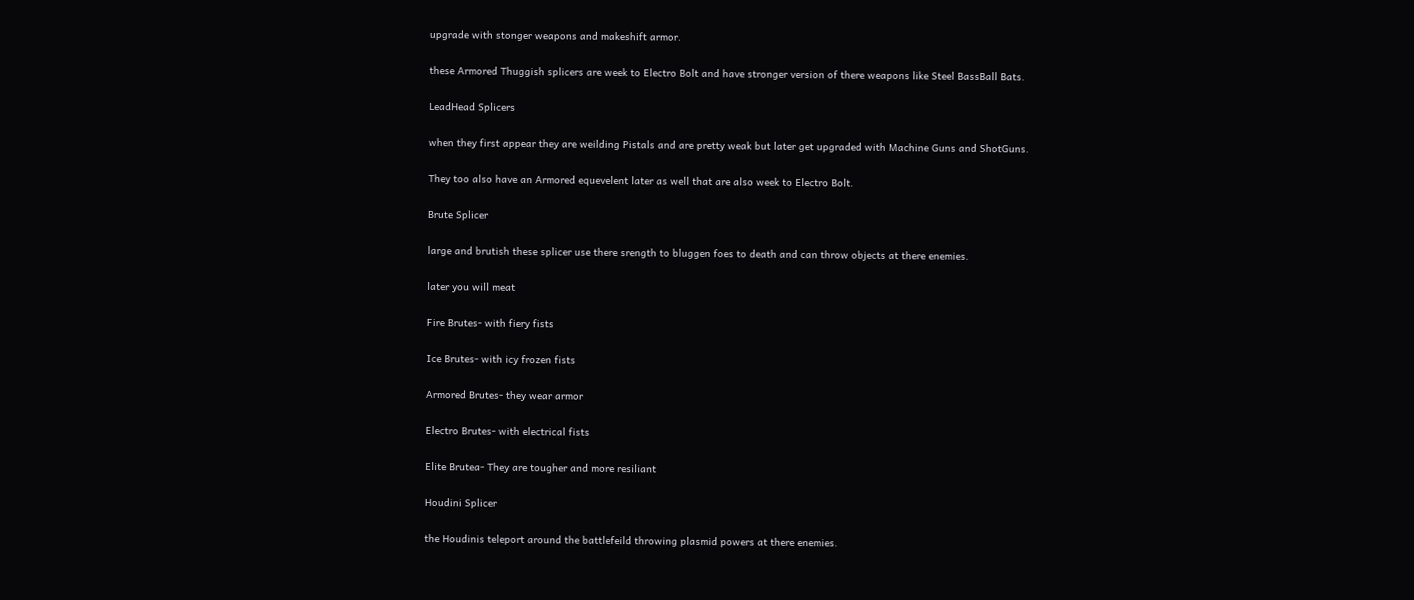upgrade with stonger weapons and makeshift armor.

these Armored Thuggish splicers are week to Electro Bolt and have stronger version of there weapons like Steel BassBall Bats.

LeadHead Splicers

when they first appear they are weilding Pistals and are pretty weak but later get upgraded with Machine Guns and ShotGuns.

They too also have an Armored equevelent later as well that are also week to Electro Bolt.

Brute Splicer

large and brutish these splicer use there srength to bluggen foes to death and can throw objects at there enemies.

later you will meat

Fire Brutes- with fiery fists

Ice Brutes- with icy frozen fists

Armored Brutes- they wear armor

Electro Brutes- with electrical fists

Elite Brutea- They are tougher and more resiliant

Houdini Splicer

the Houdinis teleport around the battlefeild throwing plasmid powers at there enemies.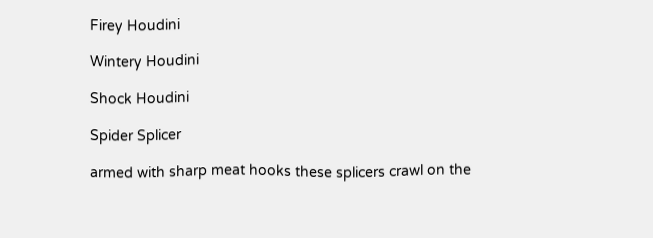Firey Houdini

Wintery Houdini

Shock Houdini

Spider Splicer

armed with sharp meat hooks these splicers crawl on the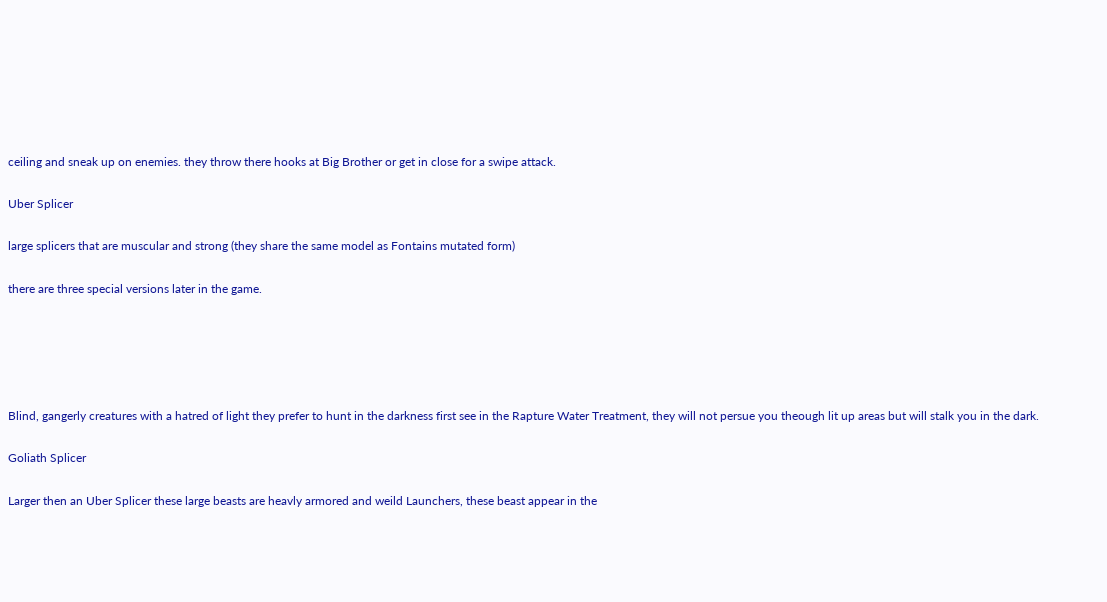ceiling and sneak up on enemies. they throw there hooks at Big Brother or get in close for a swipe attack.

Uber Splicer

large splicers that are muscular and strong (they share the same model as Fontains mutated form)

there are three special versions later in the game.





Blind, gangerly creatures with a hatred of light they prefer to hunt in the darkness first see in the Rapture Water Treatment, they will not persue you theough lit up areas but will stalk you in the dark.

Goliath Splicer

Larger then an Uber Splicer these large beasts are heavly armored and weild Launchers, these beast appear in the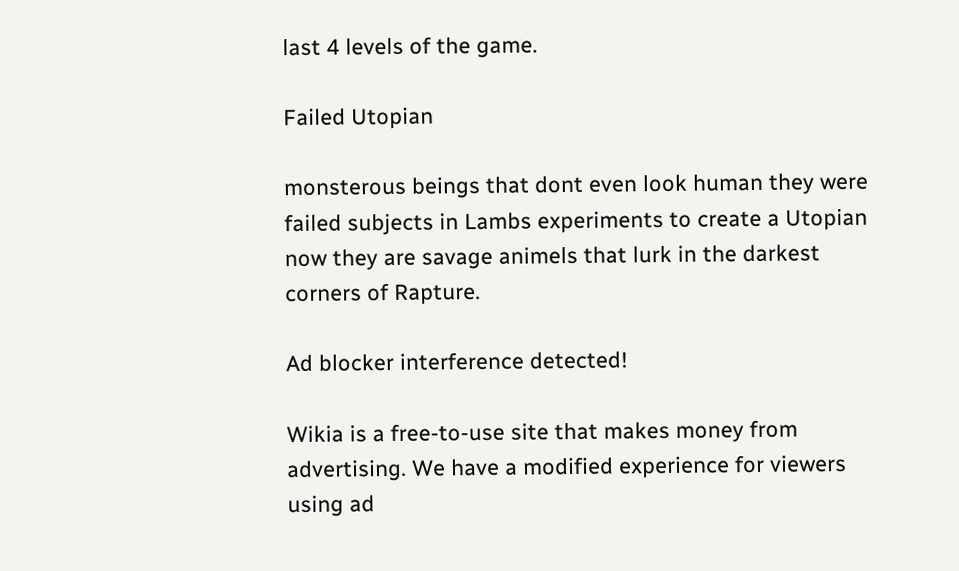last 4 levels of the game.

Failed Utopian

monsterous beings that dont even look human they were failed subjects in Lambs experiments to create a Utopian now they are savage animels that lurk in the darkest corners of Rapture.

Ad blocker interference detected!

Wikia is a free-to-use site that makes money from advertising. We have a modified experience for viewers using ad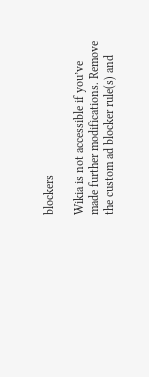blockers

Wikia is not accessible if you’ve made further modifications. Remove the custom ad blocker rule(s) and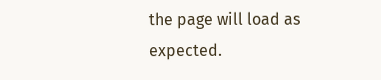the page will load as expected.